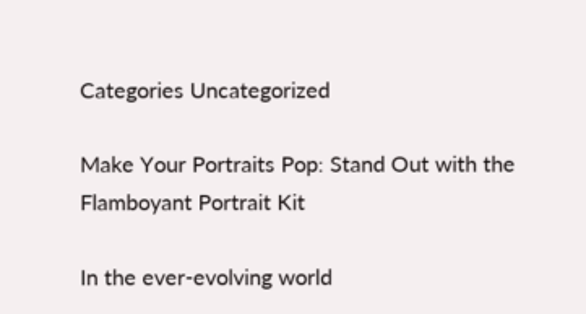Categories Uncategorized

Make Your Portraits Pop: Stand Out with the Flamboyant Portrait Kit

In the ever-evolving world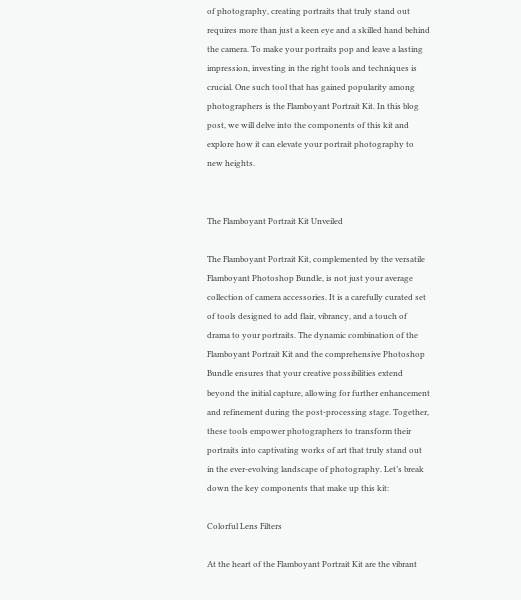of photography, creating portraits that truly stand out requires more than just a keen eye and a skilled hand behind the camera. To make your portraits pop and leave a lasting impression, investing in the right tools and techniques is crucial. One such tool that has gained popularity among photographers is the Flamboyant Portrait Kit. In this blog post, we will delve into the components of this kit and explore how it can elevate your portrait photography to new heights.


The Flamboyant Portrait Kit Unveiled

The Flamboyant Portrait Kit, complemented by the versatile Flamboyant Photoshop Bundle, is not just your average collection of camera accessories. It is a carefully curated set of tools designed to add flair, vibrancy, and a touch of drama to your portraits. The dynamic combination of the Flamboyant Portrait Kit and the comprehensive Photoshop Bundle ensures that your creative possibilities extend beyond the initial capture, allowing for further enhancement and refinement during the post-processing stage. Together, these tools empower photographers to transform their portraits into captivating works of art that truly stand out in the ever-evolving landscape of photography. Let’s break down the key components that make up this kit:

Colorful Lens Filters

At the heart of the Flamboyant Portrait Kit are the vibrant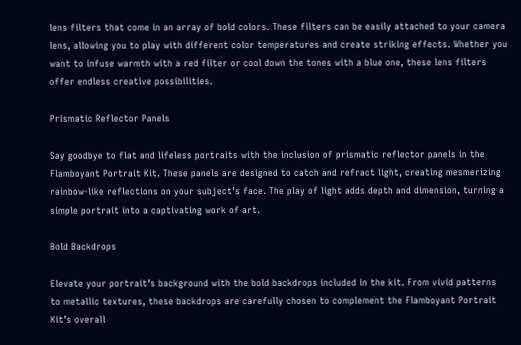lens filters that come in an array of bold colors. These filters can be easily attached to your camera lens, allowing you to play with different color temperatures and create striking effects. Whether you want to infuse warmth with a red filter or cool down the tones with a blue one, these lens filters offer endless creative possibilities.

Prismatic Reflector Panels

Say goodbye to flat and lifeless portraits with the inclusion of prismatic reflector panels in the Flamboyant Portrait Kit. These panels are designed to catch and refract light, creating mesmerizing rainbow-like reflections on your subject’s face. The play of light adds depth and dimension, turning a simple portrait into a captivating work of art.

Bold Backdrops

Elevate your portrait’s background with the bold backdrops included in the kit. From vivid patterns to metallic textures, these backdrops are carefully chosen to complement the Flamboyant Portrait Kit’s overall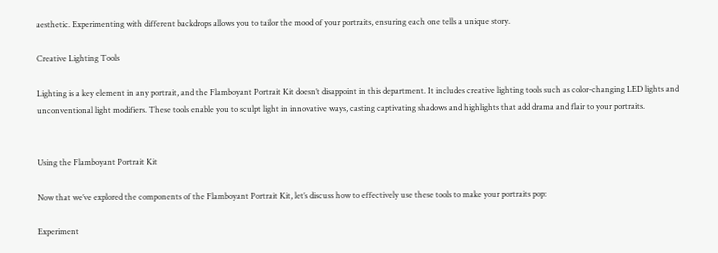aesthetic. Experimenting with different backdrops allows you to tailor the mood of your portraits, ensuring each one tells a unique story.

Creative Lighting Tools

Lighting is a key element in any portrait, and the Flamboyant Portrait Kit doesn’t disappoint in this department. It includes creative lighting tools such as color-changing LED lights and unconventional light modifiers. These tools enable you to sculpt light in innovative ways, casting captivating shadows and highlights that add drama and flair to your portraits.


Using the Flamboyant Portrait Kit

Now that we’ve explored the components of the Flamboyant Portrait Kit, let’s discuss how to effectively use these tools to make your portraits pop:

Experiment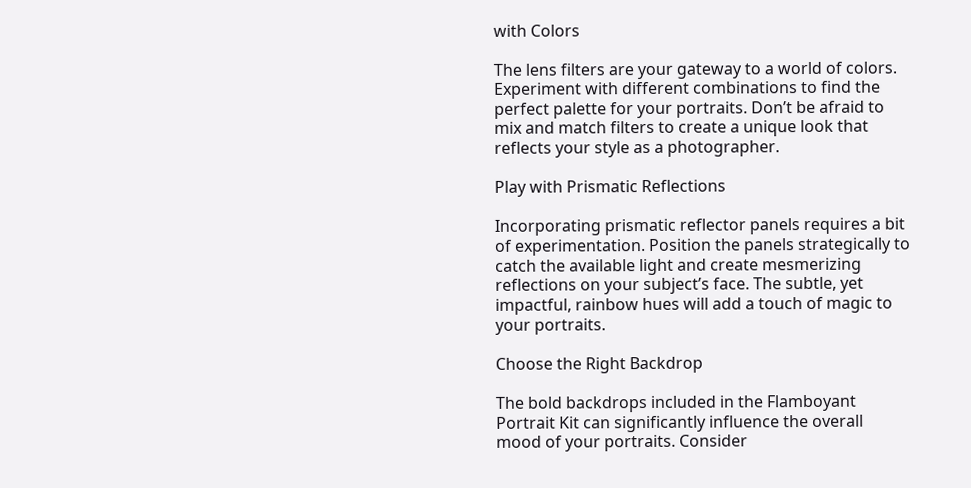with Colors

The lens filters are your gateway to a world of colors. Experiment with different combinations to find the perfect palette for your portraits. Don’t be afraid to mix and match filters to create a unique look that reflects your style as a photographer.

Play with Prismatic Reflections

Incorporating prismatic reflector panels requires a bit of experimentation. Position the panels strategically to catch the available light and create mesmerizing reflections on your subject’s face. The subtle, yet impactful, rainbow hues will add a touch of magic to your portraits.

Choose the Right Backdrop

The bold backdrops included in the Flamboyant Portrait Kit can significantly influence the overall mood of your portraits. Consider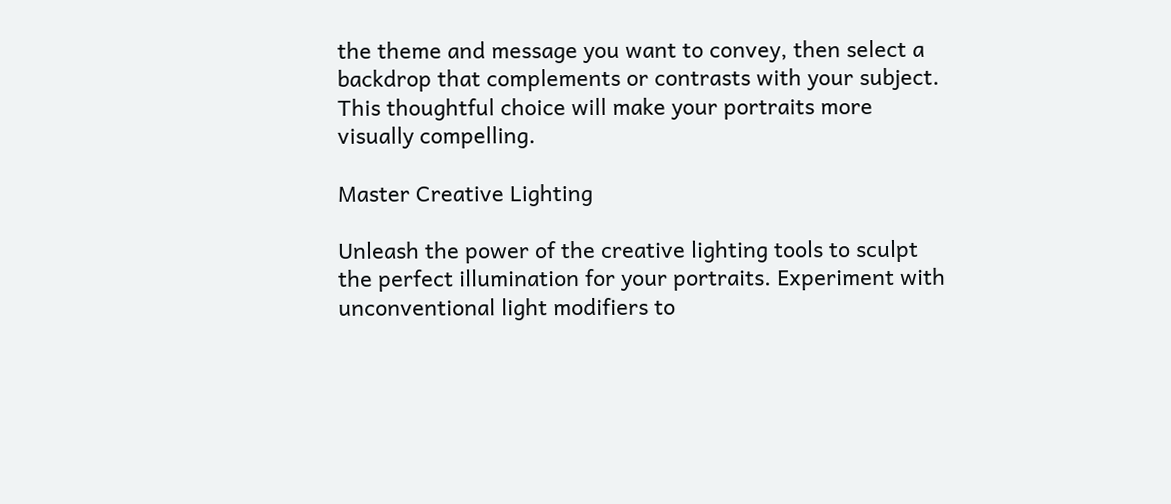the theme and message you want to convey, then select a backdrop that complements or contrasts with your subject. This thoughtful choice will make your portraits more visually compelling.

Master Creative Lighting

Unleash the power of the creative lighting tools to sculpt the perfect illumination for your portraits. Experiment with unconventional light modifiers to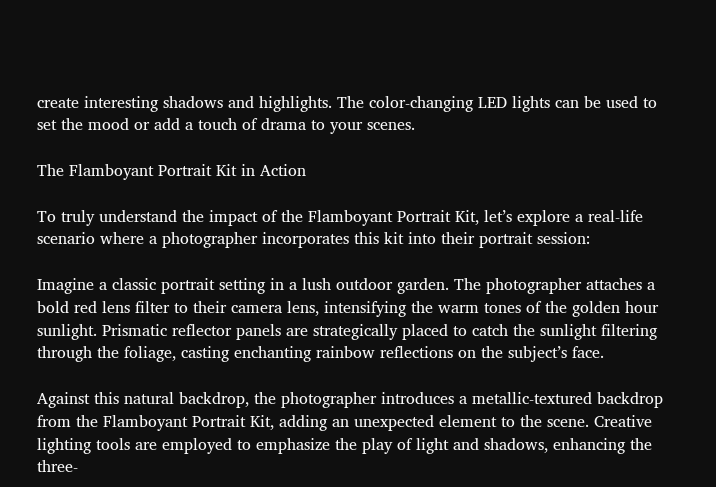create interesting shadows and highlights. The color-changing LED lights can be used to set the mood or add a touch of drama to your scenes.

The Flamboyant Portrait Kit in Action

To truly understand the impact of the Flamboyant Portrait Kit, let’s explore a real-life scenario where a photographer incorporates this kit into their portrait session:

Imagine a classic portrait setting in a lush outdoor garden. The photographer attaches a bold red lens filter to their camera lens, intensifying the warm tones of the golden hour sunlight. Prismatic reflector panels are strategically placed to catch the sunlight filtering through the foliage, casting enchanting rainbow reflections on the subject’s face.

Against this natural backdrop, the photographer introduces a metallic-textured backdrop from the Flamboyant Portrait Kit, adding an unexpected element to the scene. Creative lighting tools are employed to emphasize the play of light and shadows, enhancing the three-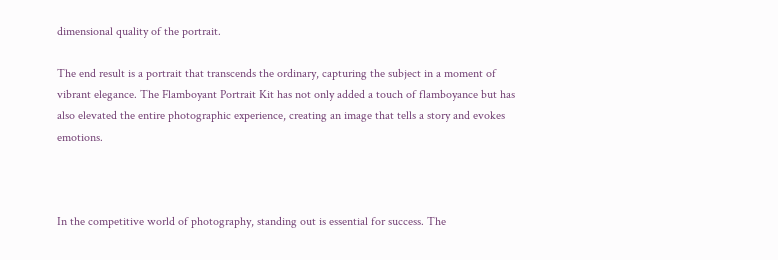dimensional quality of the portrait.

The end result is a portrait that transcends the ordinary, capturing the subject in a moment of vibrant elegance. The Flamboyant Portrait Kit has not only added a touch of flamboyance but has also elevated the entire photographic experience, creating an image that tells a story and evokes emotions.



In the competitive world of photography, standing out is essential for success. The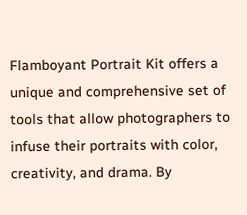Flamboyant Portrait Kit offers a unique and comprehensive set of tools that allow photographers to infuse their portraits with color, creativity, and drama. By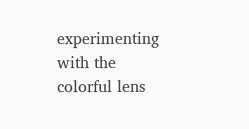experimenting with the colorful lens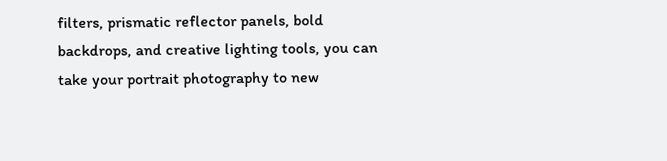filters, prismatic reflector panels, bold backdrops, and creative lighting tools, you can take your portrait photography to new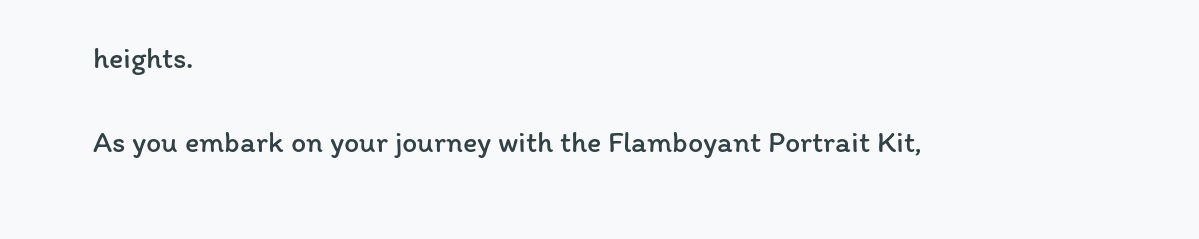heights.

As you embark on your journey with the Flamboyant Portrait Kit,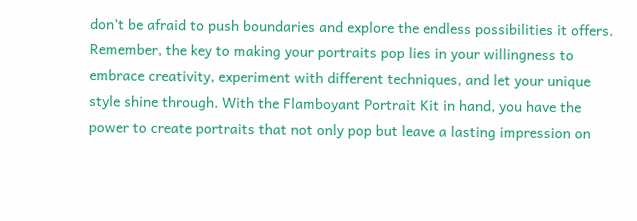don’t be afraid to push boundaries and explore the endless possibilities it offers. Remember, the key to making your portraits pop lies in your willingness to embrace creativity, experiment with different techniques, and let your unique style shine through. With the Flamboyant Portrait Kit in hand, you have the power to create portraits that not only pop but leave a lasting impression on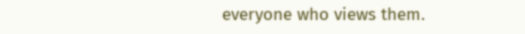everyone who views them.